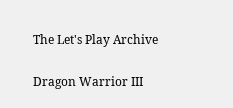The Let's Play Archive

Dragon Warrior III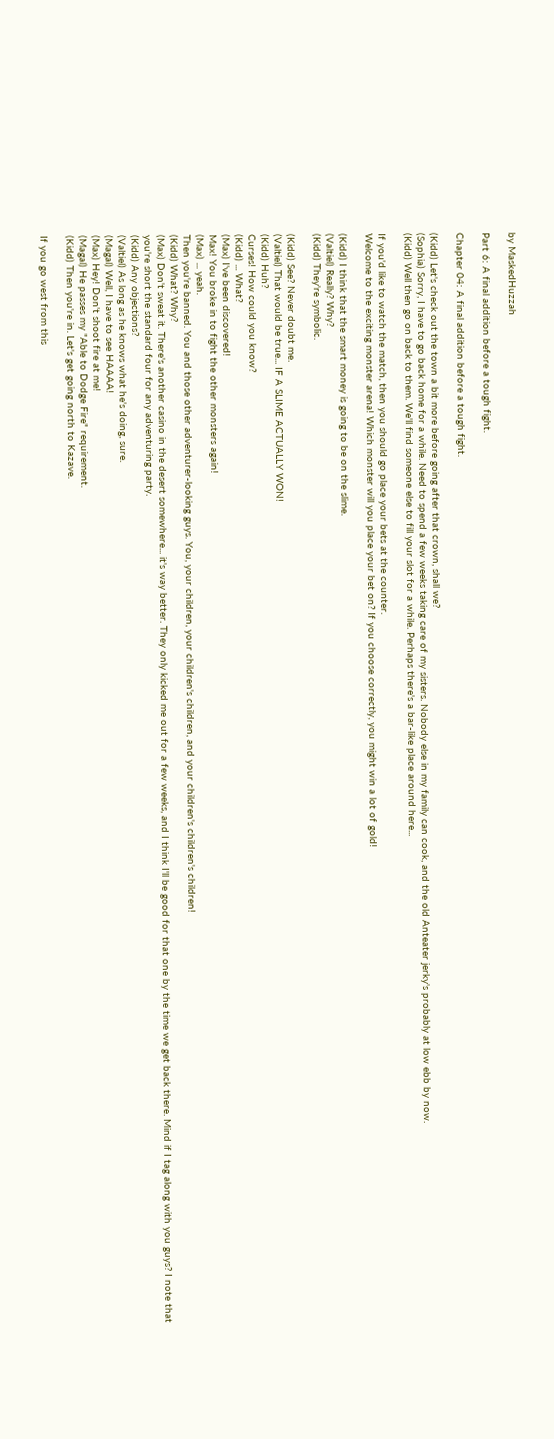by MaskedHuzzah

Part 6: A final addition before a tough fight.

Chapter 04: A final addition before a tough fight.

(Kidd) Let's check out the town a bit more before going after that crown, shall we?
(Sophia) Sorry, I have to go back home for a while. Need to spend a few weeks taking care of my sisters. Nobody else in my family can cook, and the old Anteater jerky's probably at low ebb by now.
(Kidd) Well then go on back to them. We'll find someone else to fill your slot for a while. Perhaps there's a bar-like place around here...

If you'd like to watch the match, then you should go place your bets at the counter.
Welcome to the exciting monster arena! Which monster will you place your bet on? If you choose correctly, you might win a lot of gold!

(Kidd) I think that the smart money is going to be on the slime.
(Valtiel) Really? Why?
(Kidd) They're symbolic.

(Kidd) See? Never doubt me.
(Valtiel) That would be true... IF A SLIME ACTUALLY WON!
(Kidd) Huh?
Curses! How could you know?
(Kidd) ... What?
(Max) I've been discovered!
Max! You broke in to fight the other monsters again!
(Max) ... yeah.
Then you're banned. You and those other adventurer-looking guys. You, your children, your children's children, and your children's children's children!
(Kidd) What? Why?
(Max) Don't sweat it. There's another casino in the desert somewhere... it's way better. They only kicked me out for a few weeks, and I think I'll be good for that one by the time we get back there. Mind if I tag along with you guys? I note that you're short the standard four for any adventuring party.
(Kidd) Any objections?
(Valtiel) As long as he knows what he's doing, sure.
(Magal) Well, I have to see HAAAA!
(Max) Hey! Don't shoot fire at me!
(Magal) He passes my "Able to Dodge Fire" requirement.
(Kidd) Then you're in. Let's get going north to Kazave.

If you go west from this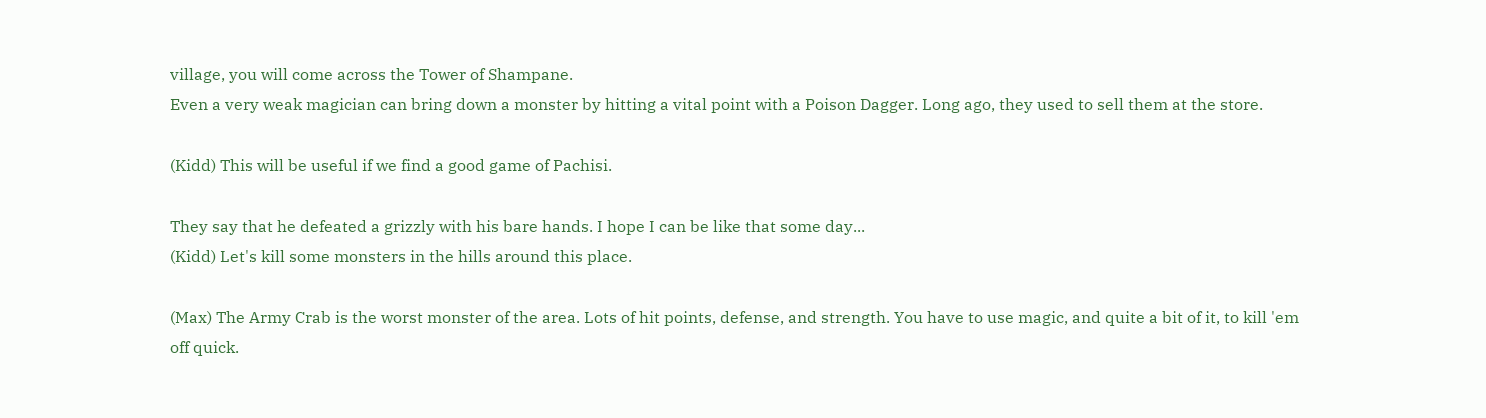village, you will come across the Tower of Shampane.
Even a very weak magician can bring down a monster by hitting a vital point with a Poison Dagger. Long ago, they used to sell them at the store.

(Kidd) This will be useful if we find a good game of Pachisi.

They say that he defeated a grizzly with his bare hands. I hope I can be like that some day...
(Kidd) Let's kill some monsters in the hills around this place.

(Max) The Army Crab is the worst monster of the area. Lots of hit points, defense, and strength. You have to use magic, and quite a bit of it, to kill 'em off quick.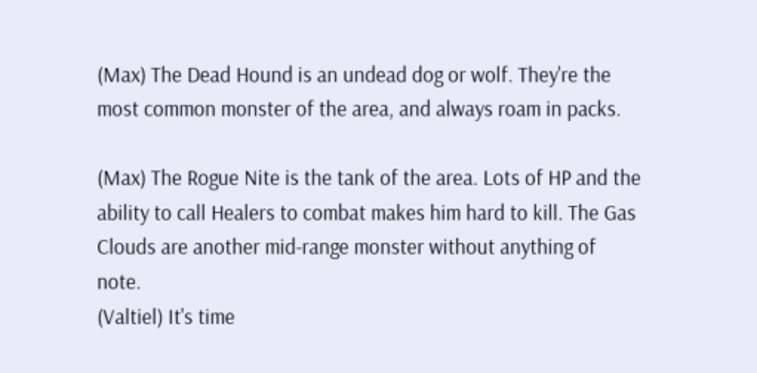(Max) The Dead Hound is an undead dog or wolf. They're the most common monster of the area, and always roam in packs.

(Max) The Rogue Nite is the tank of the area. Lots of HP and the ability to call Healers to combat makes him hard to kill. The Gas Clouds are another mid-range monster without anything of note.
(Valtiel) It's time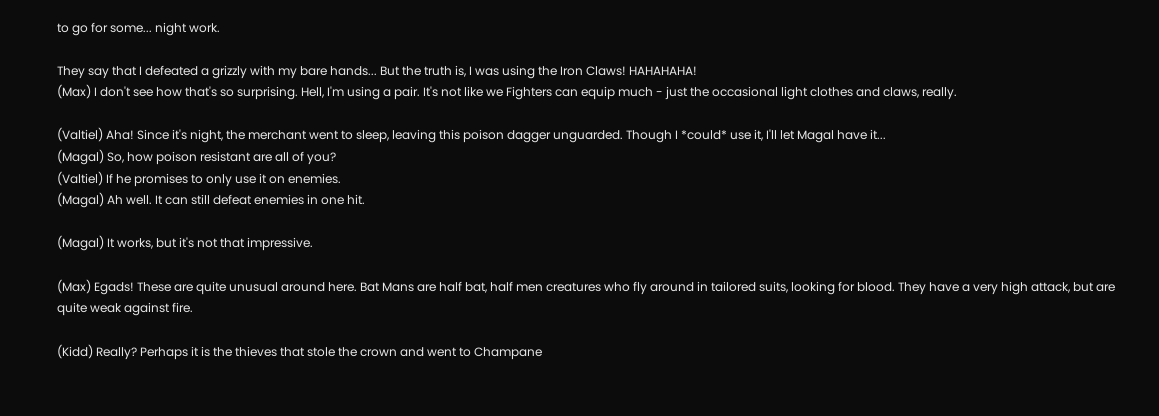to go for some... night work.

They say that I defeated a grizzly with my bare hands... But the truth is, I was using the Iron Claws! HAHAHAHA!
(Max) I don't see how that's so surprising. Hell, I'm using a pair. It's not like we Fighters can equip much - just the occasional light clothes and claws, really.

(Valtiel) Aha! Since it's night, the merchant went to sleep, leaving this poison dagger unguarded. Though I *could* use it, I'll let Magal have it...
(Magal) So, how poison resistant are all of you?
(Valtiel) If he promises to only use it on enemies.
(Magal) Ah well. It can still defeat enemies in one hit.

(Magal) It works, but it's not that impressive.

(Max) Egads! These are quite unusual around here. Bat Mans are half bat, half men creatures who fly around in tailored suits, looking for blood. They have a very high attack, but are quite weak against fire.

(Kidd) Really? Perhaps it is the thieves that stole the crown and went to Champane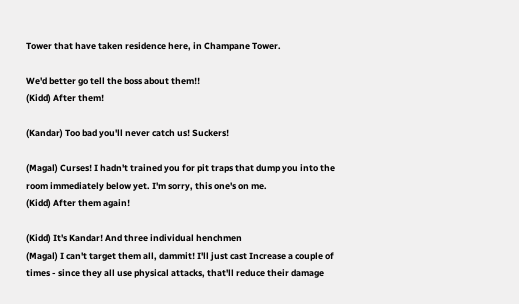Tower that have taken residence here, in Champane Tower.

We'd better go tell the boss about them!!
(Kidd) After them!

(Kandar) Too bad you'll never catch us! Suckers!

(Magal) Curses! I hadn't trained you for pit traps that dump you into the room immediately below yet. I'm sorry, this one's on me.
(Kidd) After them again!

(Kidd) It's Kandar! And three individual henchmen
(Magal) I can't target them all, dammit! I'll just cast Increase a couple of times - since they all use physical attacks, that'll reduce their damage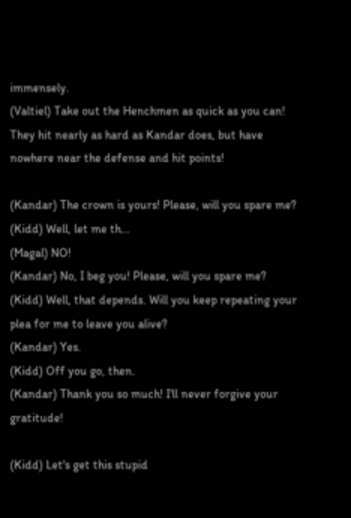immensely.
(Valtiel) Take out the Henchmen as quick as you can! They hit nearly as hard as Kandar does, but have nowhere near the defense and hit points!

(Kandar) The crown is yours! Please, will you spare me?
(Kidd) Well, let me th...
(Magal) NO!
(Kandar) No, I beg you! Please, will you spare me?
(Kidd) Well, that depends. Will you keep repeating your plea for me to leave you alive?
(Kandar) Yes.
(Kidd) Off you go, then.
(Kandar) Thank you so much! I'll never forgive your gratitude!

(Kidd) Let's get this stupid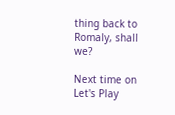thing back to Romaly, shall we?

Next time on Let's Play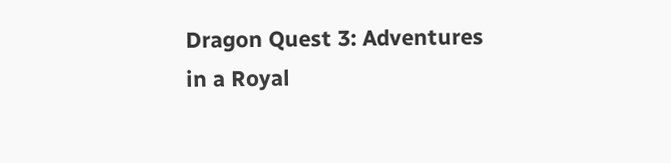Dragon Quest 3: Adventures in a Royal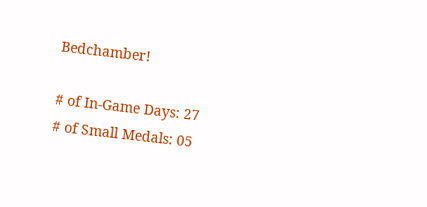Bedchamber!

# of In-Game Days: 27
# of Small Medals: 05